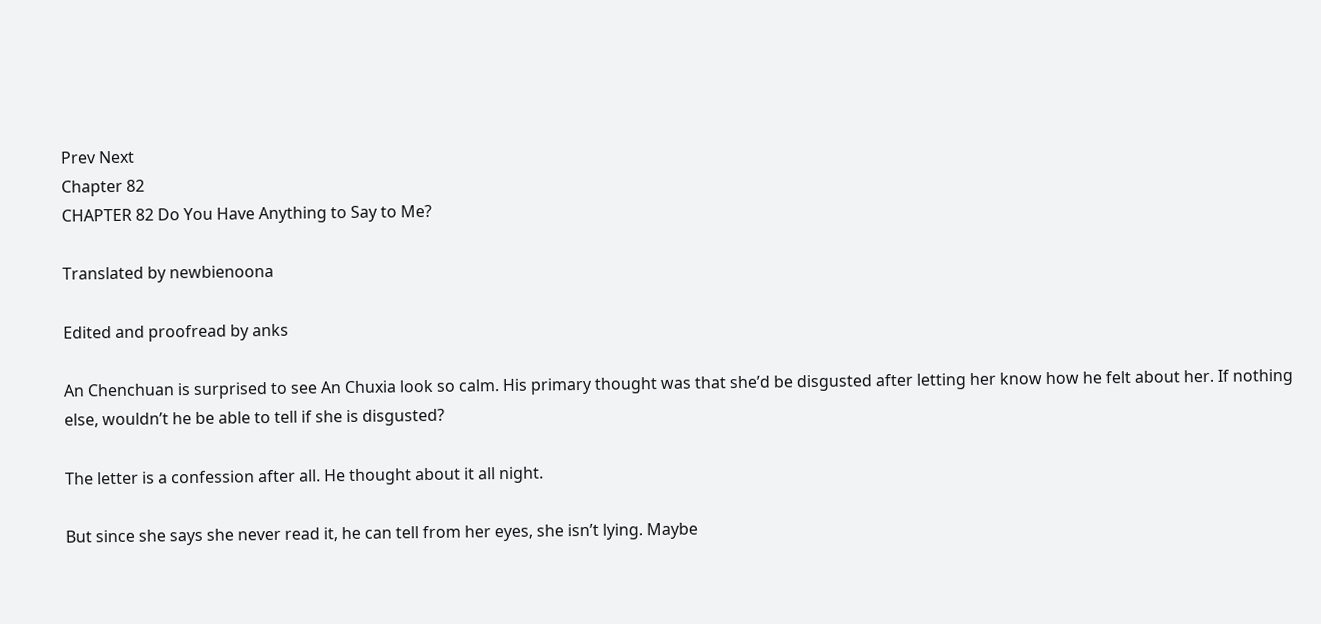Prev Next
Chapter 82
CHAPTER 82 Do You Have Anything to Say to Me?

Translated by newbienoona

Edited and proofread by anks

An Chenchuan is surprised to see An Chuxia look so calm. His primary thought was that she’d be disgusted after letting her know how he felt about her. If nothing else, wouldn’t he be able to tell if she is disgusted?

The letter is a confession after all. He thought about it all night.

But since she says she never read it, he can tell from her eyes, she isn’t lying. Maybe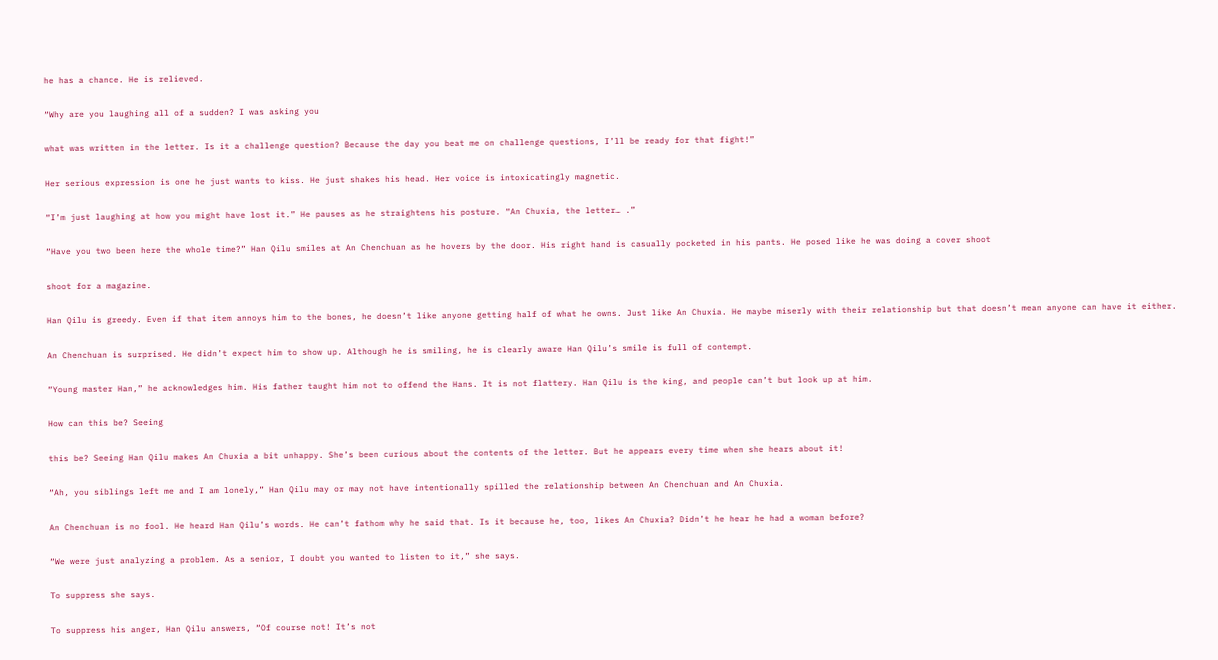he has a chance. He is relieved.

“Why are you laughing all of a sudden? I was asking you

what was written in the letter. Is it a challenge question? Because the day you beat me on challenge questions, I’ll be ready for that fight!”

Her serious expression is one he just wants to kiss. He just shakes his head. Her voice is intoxicatingly magnetic.

“I’m just laughing at how you might have lost it.” He pauses as he straightens his posture. “An Chuxia, the letter… .”

“Have you two been here the whole time?” Han Qilu smiles at An Chenchuan as he hovers by the door. His right hand is casually pocketed in his pants. He posed like he was doing a cover shoot

shoot for a magazine.

Han Qilu is greedy. Even if that item annoys him to the bones, he doesn’t like anyone getting half of what he owns. Just like An Chuxia. He maybe miserly with their relationship but that doesn’t mean anyone can have it either.

An Chenchuan is surprised. He didn’t expect him to show up. Although he is smiling, he is clearly aware Han Qilu’s smile is full of contempt.

“Young master Han,” he acknowledges him. His father taught him not to offend the Hans. It is not flattery. Han Qilu is the king, and people can’t but look up at him.

How can this be? Seeing

this be? Seeing Han Qilu makes An Chuxia a bit unhappy. She’s been curious about the contents of the letter. But he appears every time when she hears about it!

“Ah, you siblings left me and I am lonely,” Han Qilu may or may not have intentionally spilled the relationship between An Chenchuan and An Chuxia.

An Chenchuan is no fool. He heard Han Qilu’s words. He can’t fathom why he said that. Is it because he, too, likes An Chuxia? Didn’t he hear he had a woman before?

“We were just analyzing a problem. As a senior, I doubt you wanted to listen to it,” she says.

To suppress she says.

To suppress his anger, Han Qilu answers, “Of course not! It’s not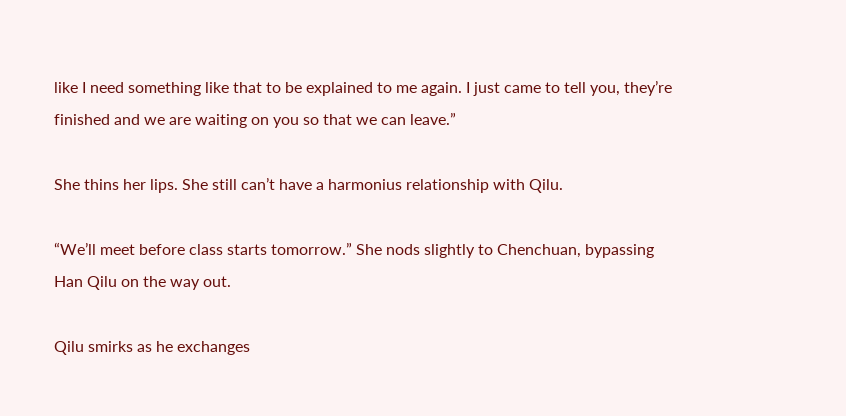like I need something like that to be explained to me again. I just came to tell you, they’re finished and we are waiting on you so that we can leave.”

She thins her lips. She still can’t have a harmonius relationship with Qilu.

“We’ll meet before class starts tomorrow.” She nods slightly to Chenchuan, bypassing Han Qilu on the way out.

Qilu smirks as he exchanges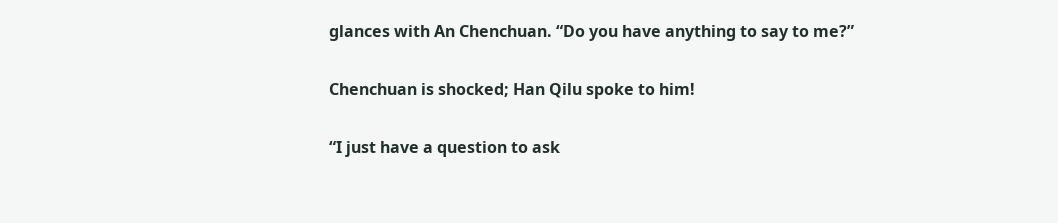glances with An Chenchuan. “Do you have anything to say to me?”

Chenchuan is shocked; Han Qilu spoke to him!

“I just have a question to ask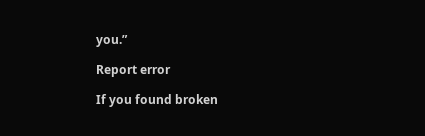you.”

Report error

If you found broken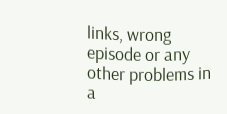links, wrong episode or any other problems in a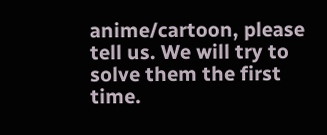anime/cartoon, please tell us. We will try to solve them the first time.